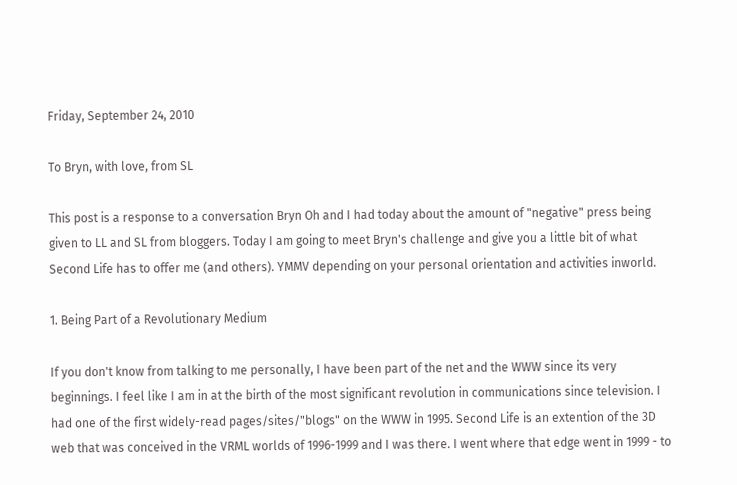Friday, September 24, 2010

To Bryn, with love, from SL

This post is a response to a conversation Bryn Oh and I had today about the amount of "negative" press being given to LL and SL from bloggers. Today I am going to meet Bryn's challenge and give you a little bit of what Second Life has to offer me (and others). YMMV depending on your personal orientation and activities inworld.

1. Being Part of a Revolutionary Medium

If you don't know from talking to me personally, I have been part of the net and the WWW since its very beginnings. I feel like I am in at the birth of the most significant revolution in communications since television. I had one of the first widely-read pages/sites/"blogs" on the WWW in 1995. Second Life is an extention of the 3D web that was conceived in the VRML worlds of 1996-1999 and I was there. I went where that edge went in 1999 - to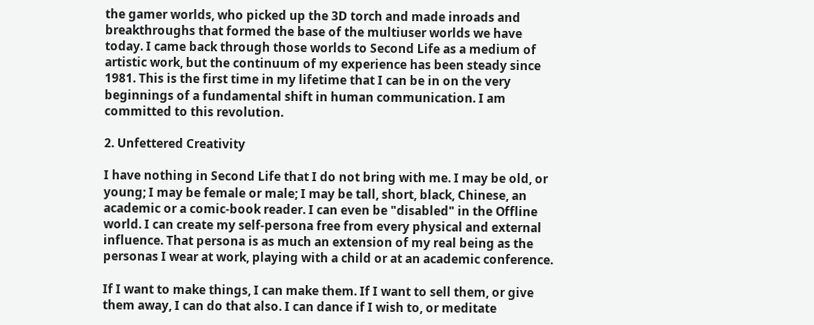the gamer worlds, who picked up the 3D torch and made inroads and breakthroughs that formed the base of the multiuser worlds we have today. I came back through those worlds to Second Life as a medium of artistic work, but the continuum of my experience has been steady since 1981. This is the first time in my lifetime that I can be in on the very beginnings of a fundamental shift in human communication. I am committed to this revolution.

2. Unfettered Creativity

I have nothing in Second Life that I do not bring with me. I may be old, or young; I may be female or male; I may be tall, short, black, Chinese, an academic or a comic-book reader. I can even be "disabled" in the Offline world. I can create my self-persona free from every physical and external influence. That persona is as much an extension of my real being as the personas I wear at work, playing with a child or at an academic conference.

If I want to make things, I can make them. If I want to sell them, or give them away, I can do that also. I can dance if I wish to, or meditate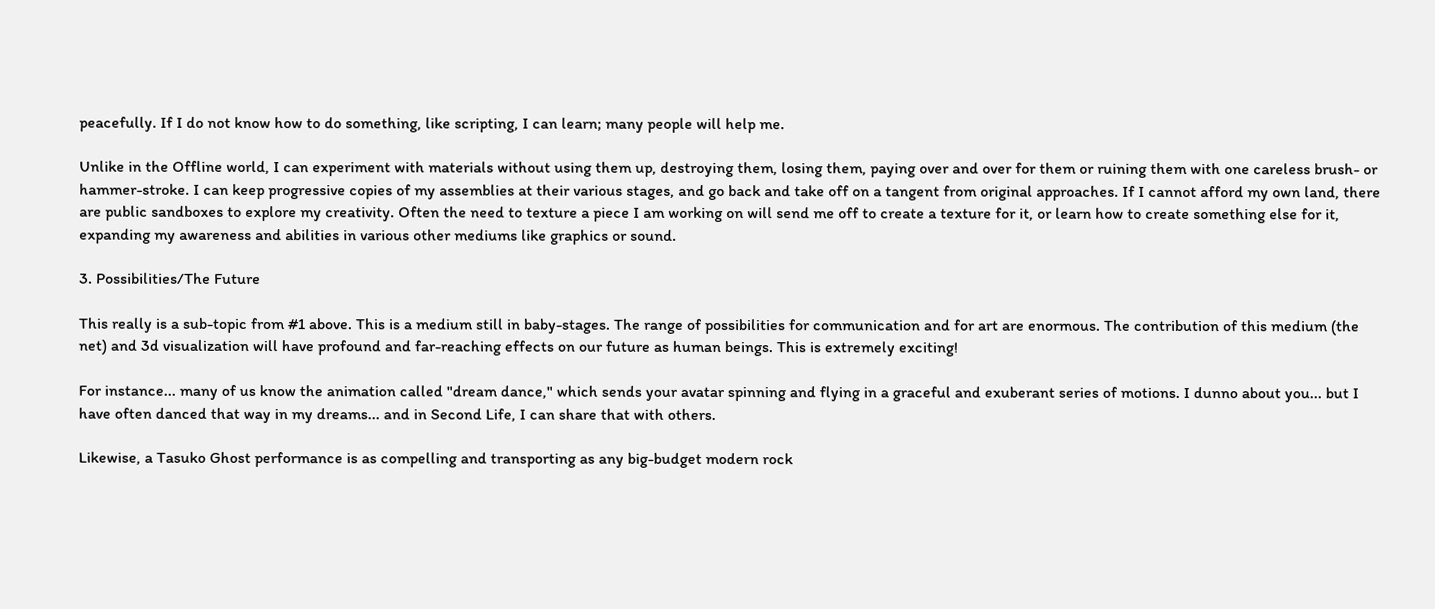peacefully. If I do not know how to do something, like scripting, I can learn; many people will help me.

Unlike in the Offline world, I can experiment with materials without using them up, destroying them, losing them, paying over and over for them or ruining them with one careless brush- or hammer-stroke. I can keep progressive copies of my assemblies at their various stages, and go back and take off on a tangent from original approaches. If I cannot afford my own land, there are public sandboxes to explore my creativity. Often the need to texture a piece I am working on will send me off to create a texture for it, or learn how to create something else for it, expanding my awareness and abilities in various other mediums like graphics or sound.

3. Possibilities/The Future

This really is a sub-topic from #1 above. This is a medium still in baby-stages. The range of possibilities for communication and for art are enormous. The contribution of this medium (the net) and 3d visualization will have profound and far-reaching effects on our future as human beings. This is extremely exciting!

For instance... many of us know the animation called "dream dance," which sends your avatar spinning and flying in a graceful and exuberant series of motions. I dunno about you... but I have often danced that way in my dreams... and in Second Life, I can share that with others.

Likewise, a Tasuko Ghost performance is as compelling and transporting as any big-budget modern rock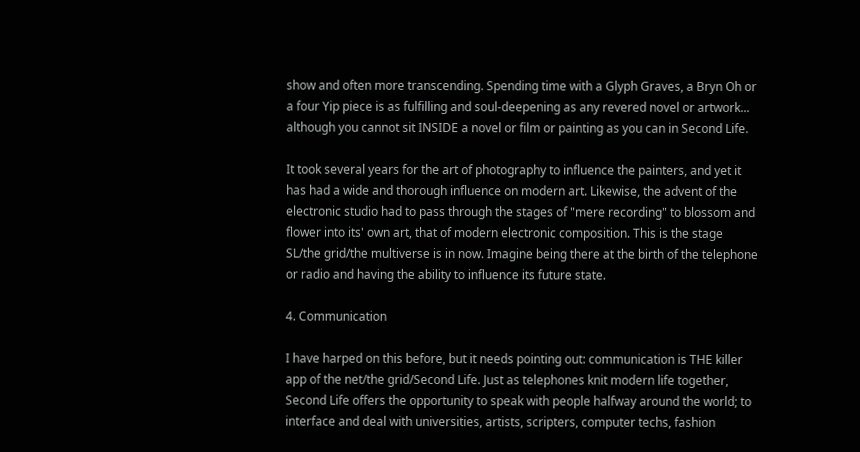show and often more transcending. Spending time with a Glyph Graves, a Bryn Oh or a four Yip piece is as fulfilling and soul-deepening as any revered novel or artwork... although you cannot sit INSIDE a novel or film or painting as you can in Second Life.

It took several years for the art of photography to influence the painters, and yet it has had a wide and thorough influence on modern art. Likewise, the advent of the electronic studio had to pass through the stages of "mere recording" to blossom and flower into its' own art, that of modern electronic composition. This is the stage SL/the grid/the multiverse is in now. Imagine being there at the birth of the telephone or radio and having the ability to influence its future state.

4. Communication

I have harped on this before, but it needs pointing out: communication is THE killer app of the net/the grid/Second Life. Just as telephones knit modern life together, Second Life offers the opportunity to speak with people halfway around the world; to interface and deal with universities, artists, scripters, computer techs, fashion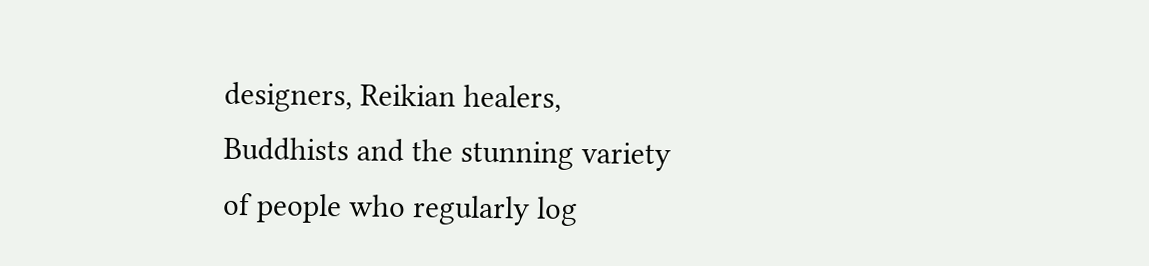designers, Reikian healers, Buddhists and the stunning variety of people who regularly log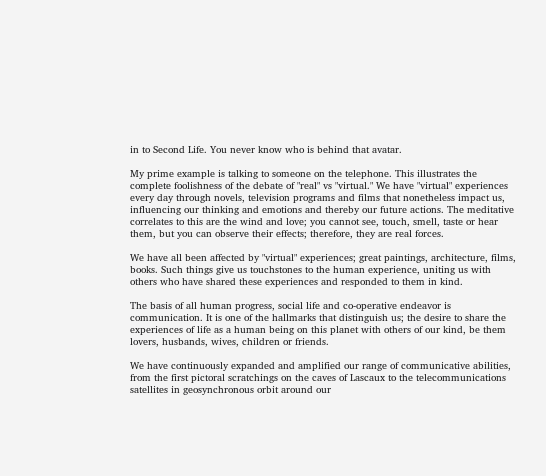in to Second Life. You never know who is behind that avatar.

My prime example is talking to someone on the telephone. This illustrates the complete foolishness of the debate of "real" vs "virtual." We have "virtual" experiences every day through novels, television programs and films that nonetheless impact us, influencing our thinking and emotions and thereby our future actions. The meditative correlates to this are the wind and love; you cannot see, touch, smell, taste or hear them, but you can observe their effects; therefore, they are real forces.

We have all been affected by "virtual" experiences; great paintings, architecture, films, books. Such things give us touchstones to the human experience, uniting us with others who have shared these experiences and responded to them in kind.

The basis of all human progress, social life and co-operative endeavor is communication. It is one of the hallmarks that distinguish us; the desire to share the experiences of life as a human being on this planet with others of our kind, be them lovers, husbands, wives, children or friends.

We have continuously expanded and amplified our range of communicative abilities, from the first pictoral scratchings on the caves of Lascaux to the telecommunications satellites in geosynchronous orbit around our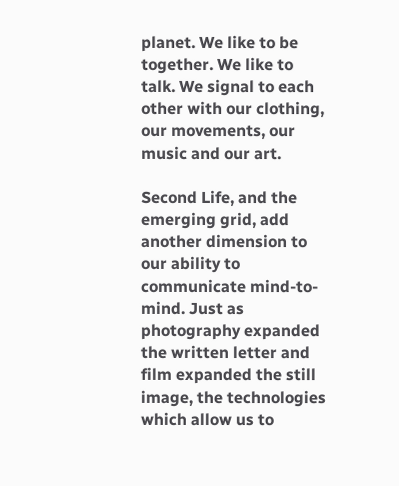planet. We like to be together. We like to talk. We signal to each other with our clothing, our movements, our music and our art.

Second Life, and the emerging grid, add another dimension to our ability to communicate mind-to-mind. Just as photography expanded the written letter and film expanded the still image, the technologies which allow us to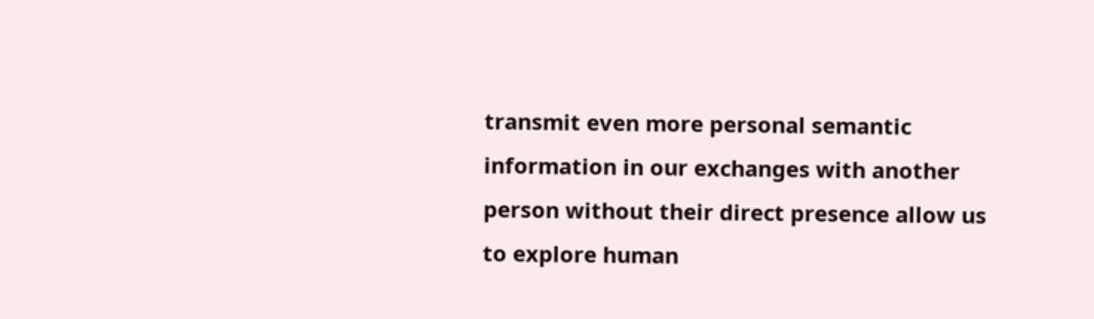transmit even more personal semantic information in our exchanges with another person without their direct presence allow us to explore human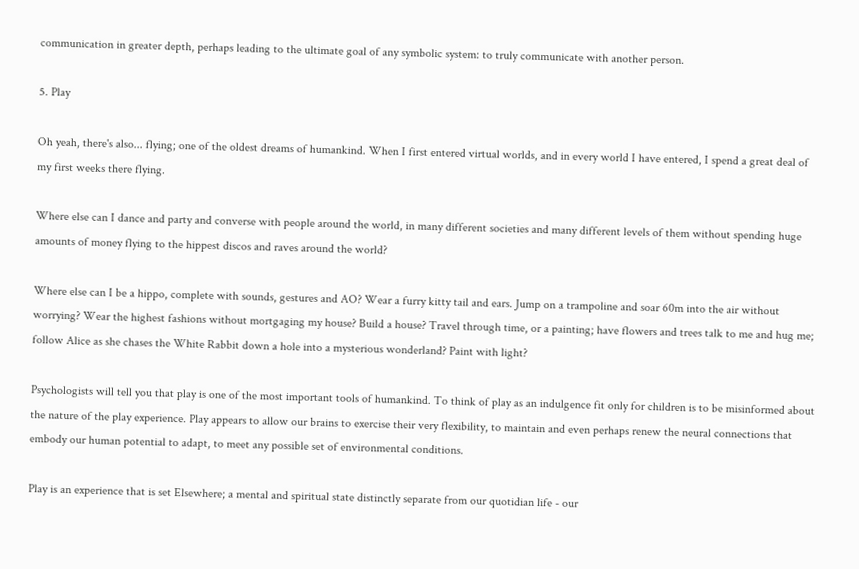communication in greater depth, perhaps leading to the ultimate goal of any symbolic system: to truly communicate with another person.

5. Play

Oh yeah, there's also... flying; one of the oldest dreams of humankind. When I first entered virtual worlds, and in every world I have entered, I spend a great deal of my first weeks there flying.

Where else can I dance and party and converse with people around the world, in many different societies and many different levels of them without spending huge amounts of money flying to the hippest discos and raves around the world?

Where else can I be a hippo, complete with sounds, gestures and AO? Wear a furry kitty tail and ears. Jump on a trampoline and soar 60m into the air without worrying? Wear the highest fashions without mortgaging my house? Build a house? Travel through time, or a painting; have flowers and trees talk to me and hug me; follow Alice as she chases the White Rabbit down a hole into a mysterious wonderland? Paint with light?

Psychologists will tell you that play is one of the most important tools of humankind. To think of play as an indulgence fit only for children is to be misinformed about the nature of the play experience. Play appears to allow our brains to exercise their very flexibility, to maintain and even perhaps renew the neural connections that embody our human potential to adapt, to meet any possible set of environmental conditions.

Play is an experience that is set Elsewhere; a mental and spiritual state distinctly separate from our quotidian life - our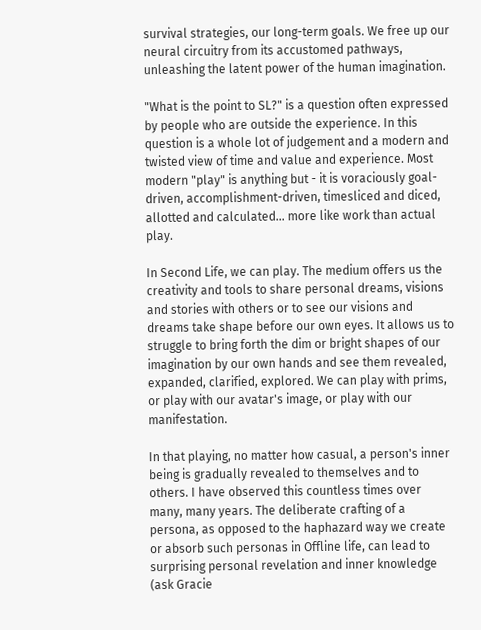survival strategies, our long-term goals. We free up our neural circuitry from its accustomed pathways, unleashing the latent power of the human imagination.

"What is the point to SL?" is a question often expressed by people who are outside the experience. In this question is a whole lot of judgement and a modern and twisted view of time and value and experience. Most modern "play" is anything but - it is voraciously goal-driven, accomplishment-driven, timesliced and diced, allotted and calculated... more like work than actual play.

In Second Life, we can play. The medium offers us the creativity and tools to share personal dreams, visions and stories with others or to see our visions and dreams take shape before our own eyes. It allows us to struggle to bring forth the dim or bright shapes of our imagination by our own hands and see them revealed, expanded, clarified, explored. We can play with prims, or play with our avatar's image, or play with our manifestation.

In that playing, no matter how casual, a person's inner being is gradually revealed to themselves and to others. I have observed this countless times over many, many years. The deliberate crafting of a persona, as opposed to the haphazard way we create or absorb such personas in Offline life, can lead to surprising personal revelation and inner knowledge (ask Gracie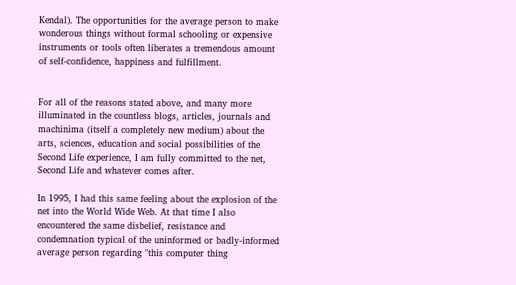Kendal). The opportunities for the average person to make wonderous things without formal schooling or expensive instruments or tools often liberates a tremendous amount of self-confidence, happiness and fulfillment.


For all of the reasons stated above, and many more illuminated in the countless blogs, articles, journals and machinima (itself a completely new medium) about the arts, sciences, education and social possibilities of the Second Life experience, I am fully committed to the net, Second Life and whatever comes after.

In 1995, I had this same feeling about the explosion of the net into the World Wide Web. At that time I also encountered the same disbelief, resistance and condemnation typical of the uninformed or badly-informed average person regarding "this computer thing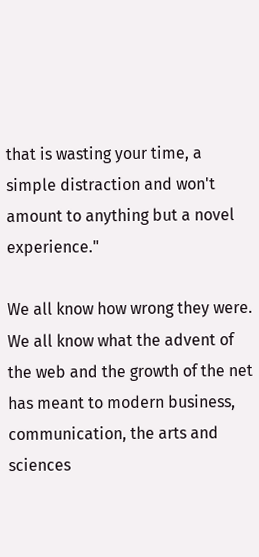that is wasting your time, a simple distraction and won't amount to anything but a novel experience."

We all know how wrong they were. We all know what the advent of the web and the growth of the net has meant to modern business, communication, the arts and sciences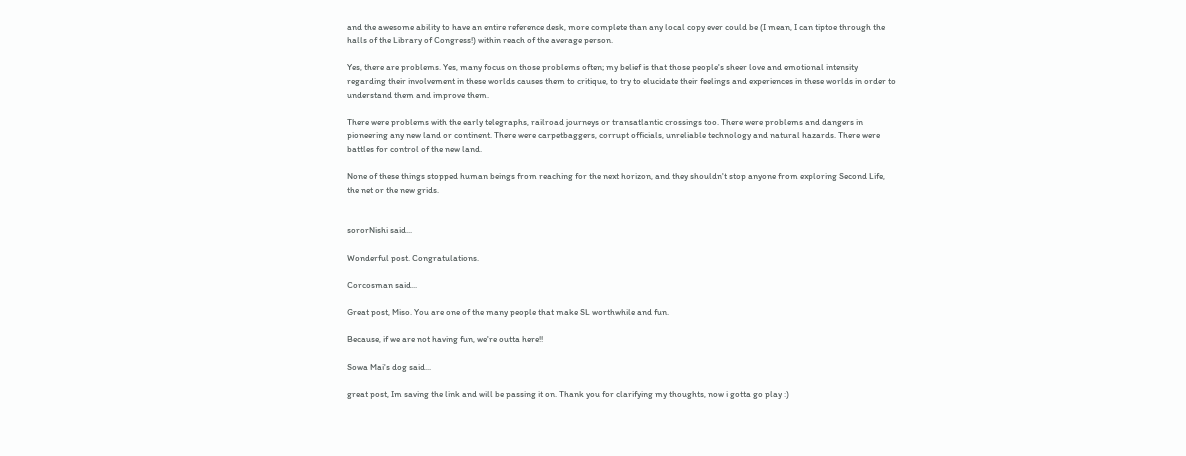and the awesome ability to have an entire reference desk, more complete than any local copy ever could be (I mean, I can tiptoe through the halls of the Library of Congress!) within reach of the average person.

Yes, there are problems. Yes, many focus on those problems often; my belief is that those people's sheer love and emotional intensity regarding their involvement in these worlds causes them to critique, to try to elucidate their feelings and experiences in these worlds in order to understand them and improve them.

There were problems with the early telegraphs, railroad journeys or transatlantic crossings too. There were problems and dangers in pioneering any new land or continent. There were carpetbaggers, corrupt officials, unreliable technology and natural hazards. There were battles for control of the new land.

None of these things stopped human beings from reaching for the next horizon, and they shouldn't stop anyone from exploring Second Life, the net or the new grids.


sororNishi said...

Wonderful post. Congratulations.

Corcosman said...

Great post, Miso. You are one of the many people that make SL worthwhile and fun.

Because, if we are not having fun, we're outta here!!

Sowa Mai's dog said...

great post, Im saving the link and will be passing it on. Thank you for clarifying my thoughts, now i gotta go play :)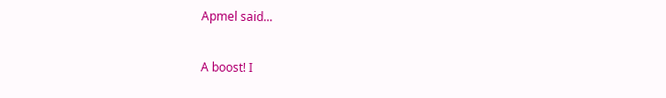Apmel said...

A boost! I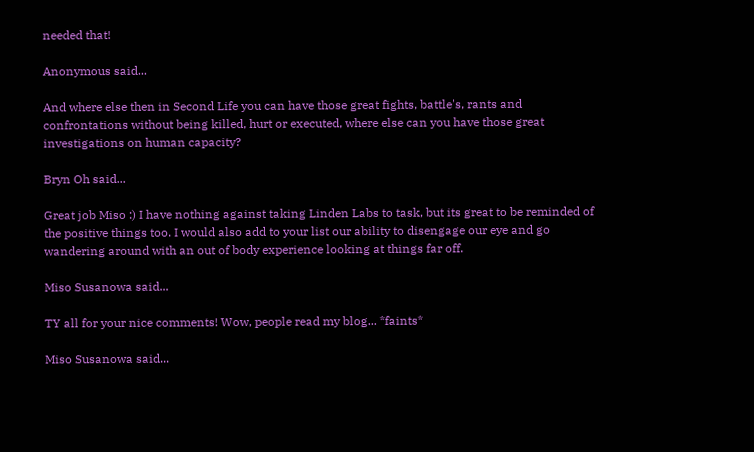needed that!

Anonymous said...

And where else then in Second Life you can have those great fights, battle's, rants and confrontations without being killed, hurt or executed, where else can you have those great investigations on human capacity?

Bryn Oh said...

Great job Miso :) I have nothing against taking Linden Labs to task, but its great to be reminded of the positive things too. I would also add to your list our ability to disengage our eye and go wandering around with an out of body experience looking at things far off.

Miso Susanowa said...

TY all for your nice comments! Wow, people read my blog... *faints*

Miso Susanowa said...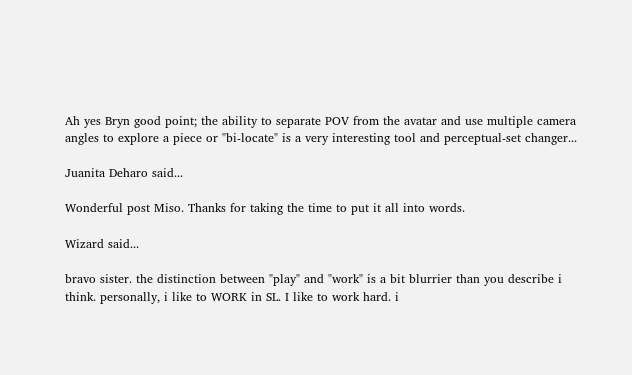Ah yes Bryn good point; the ability to separate POV from the avatar and use multiple camera angles to explore a piece or "bi-locate" is a very interesting tool and perceptual-set changer...

Juanita Deharo said...

Wonderful post Miso. Thanks for taking the time to put it all into words.

Wizard said...

bravo sister. the distinction between "play" and "work" is a bit blurrier than you describe i think. personally, i like to WORK in SL. I like to work hard. i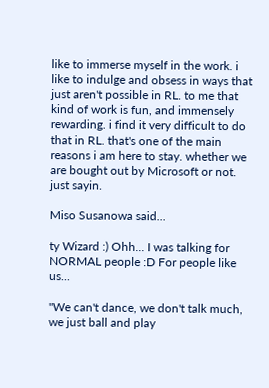like to immerse myself in the work. i like to indulge and obsess in ways that just aren't possible in RL. to me that kind of work is fun, and immensely rewarding. i find it very difficult to do that in RL. that's one of the main reasons i am here to stay. whether we are bought out by Microsoft or not. just sayin.

Miso Susanowa said...

ty Wizard :) Ohh... I was talking for NORMAL people :D For people like us...

"We can't dance, we don't talk much,
we just ball and play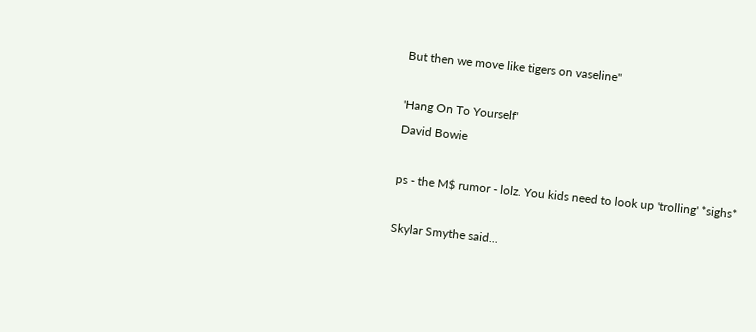But then we move like tigers on vaseline"

'Hang On To Yourself'
David Bowie

ps - the M$ rumor - lolz. You kids need to look up 'trolling' *sighs*

Skylar Smythe said...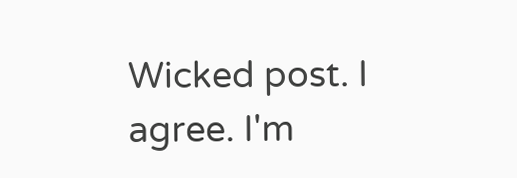Wicked post. I agree. I'm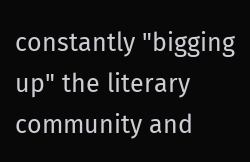constantly "bigging up" the literary community and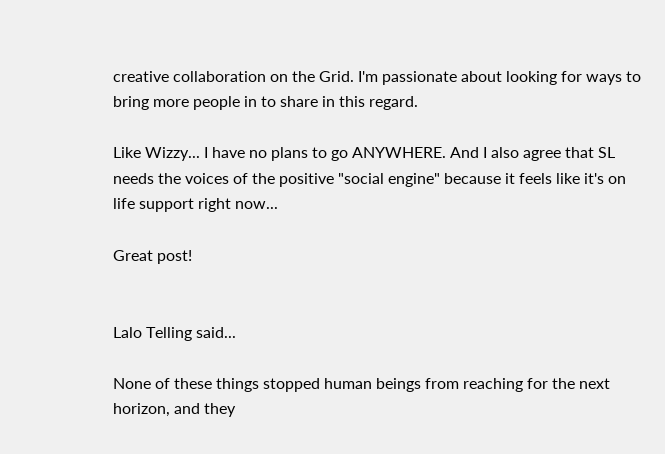creative collaboration on the Grid. I'm passionate about looking for ways to bring more people in to share in this regard.

Like Wizzy... I have no plans to go ANYWHERE. And I also agree that SL needs the voices of the positive "social engine" because it feels like it's on life support right now...

Great post!


Lalo Telling said...

None of these things stopped human beings from reaching for the next horizon, and they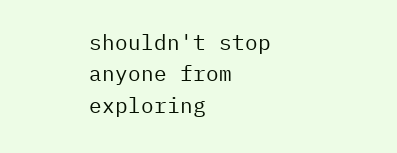shouldn't stop anyone from exploring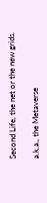Second Life, the net or the new grids.

a.k.a., the Metaverse